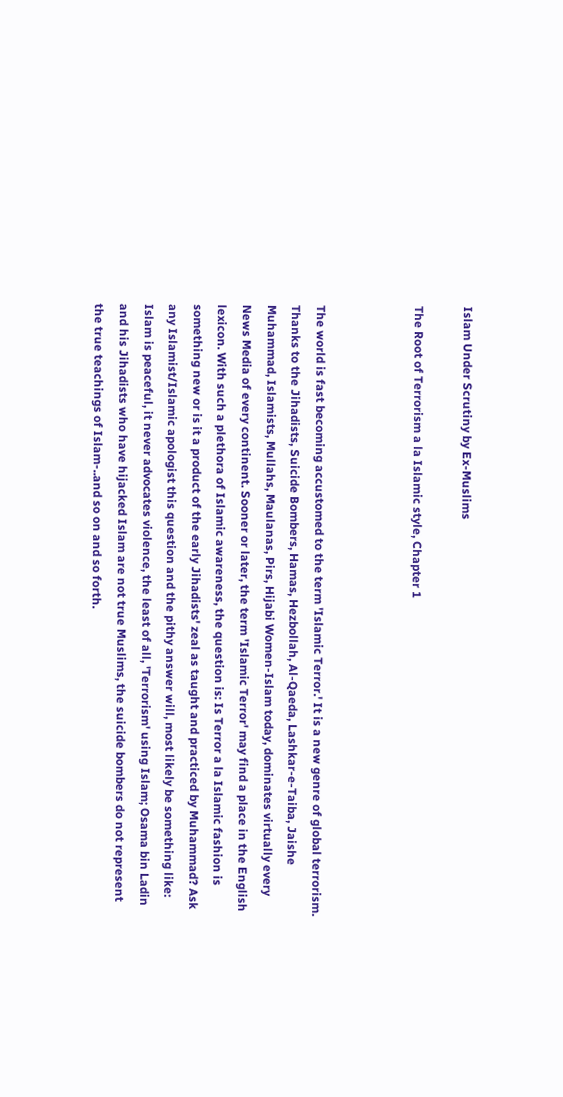Islam Under Scrutiny by Ex-Muslims

The Root of Terrorism a la Islamic style, Chapter 1



The world is fast becoming accustomed to the term 'Islamic Terror.' It is a new genre of global terrorism. Thanks to the Jihadists, Suicide Bombers, Hamas, Hezbollah, Al-Qaeda, Lashkar-e-Taiba, Jaishe Muhammad, Islamists, Mullahs, Maulanas, Pirs, Hijabi Women-Islam today, dominates virtually every News Media of every continent. Sooner or later, the term 'Islamic Terror' may find a place in the English lexicon. With such a plethora of Islamic awareness, the question is: Is Terror a la Islamic fashion is something new or is it a product of the early Jihadists' zeal as taught and practiced by Muhammad? Ask any Islamist/Islamic apologist this question and the pithy answer will, most likely be something like: Islam is peaceful, it never advocates violence, the least of all, 'Terrorism' using Islam; Osama bin Ladin and his Jihadists who have hijacked Islam are not true Muslims, the suicide bombers do not represent the true teachings of Islam-..and so on and so forth.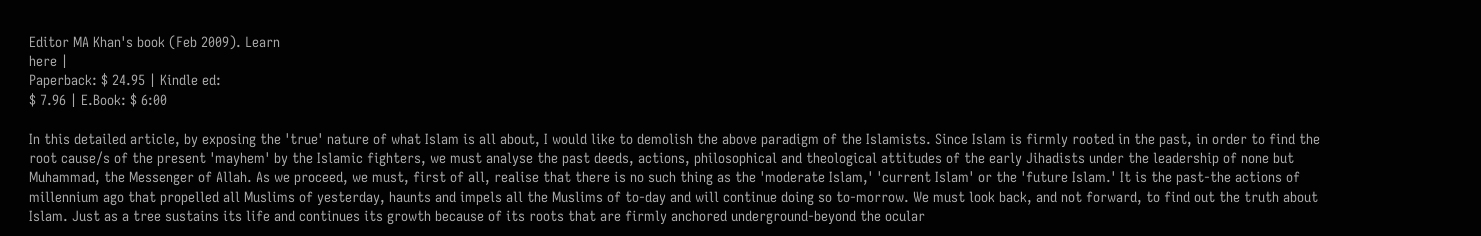Editor MA Khan's book (Feb 2009). Learn
here |
Paperback: $ 24.95 | Kindle ed:
$ 7.96 | E.Book: $ 6:00

In this detailed article, by exposing the 'true' nature of what Islam is all about, I would like to demolish the above paradigm of the Islamists. Since Islam is firmly rooted in the past, in order to find the root cause/s of the present 'mayhem' by the Islamic fighters, we must analyse the past deeds, actions, philosophical and theological attitudes of the early Jihadists under the leadership of none but Muhammad, the Messenger of Allah. As we proceed, we must, first of all, realise that there is no such thing as the 'moderate Islam,' 'current Islam' or the 'future Islam.' It is the past-the actions of millennium ago that propelled all Muslims of yesterday, haunts and impels all the Muslims of to-day and will continue doing so to-morrow. We must look back, and not forward, to find out the truth about Islam. Just as a tree sustains its life and continues its growth because of its roots that are firmly anchored underground-beyond the ocular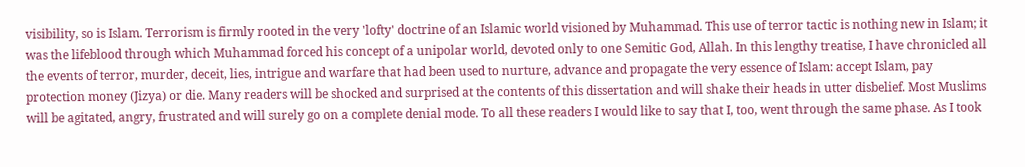visibility, so is Islam. Terrorism is firmly rooted in the very 'lofty' doctrine of an Islamic world visioned by Muhammad. This use of terror tactic is nothing new in Islam; it was the lifeblood through which Muhammad forced his concept of a unipolar world, devoted only to one Semitic God, Allah. In this lengthy treatise, I have chronicled all the events of terror, murder, deceit, lies, intrigue and warfare that had been used to nurture, advance and propagate the very essence of Islam: accept Islam, pay protection money (Jizya) or die. Many readers will be shocked and surprised at the contents of this dissertation and will shake their heads in utter disbelief. Most Muslims will be agitated, angry, frustrated and will surely go on a complete denial mode. To all these readers I would like to say that I, too, went through the same phase. As I took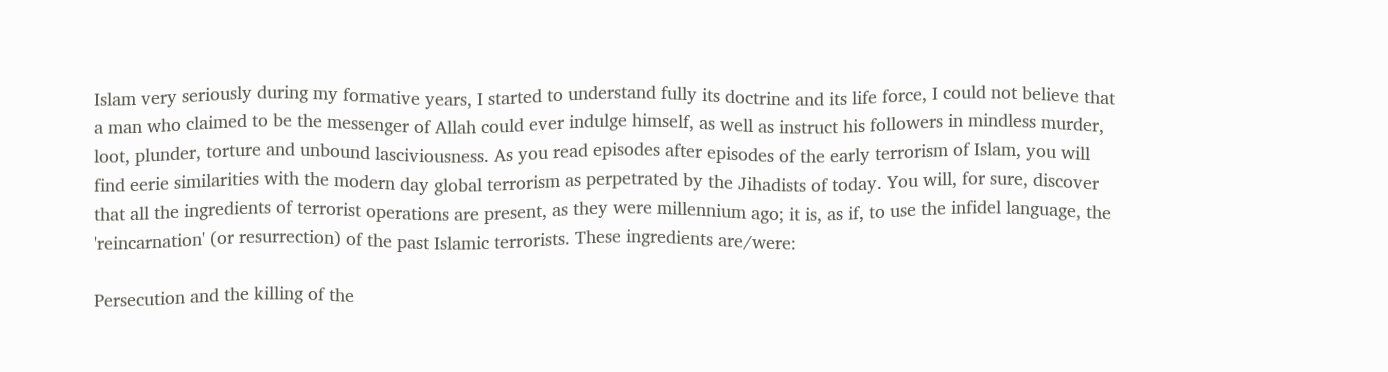Islam very seriously during my formative years, I started to understand fully its doctrine and its life force, I could not believe that a man who claimed to be the messenger of Allah could ever indulge himself, as well as instruct his followers in mindless murder, loot, plunder, torture and unbound lasciviousness. As you read episodes after episodes of the early terrorism of Islam, you will find eerie similarities with the modern day global terrorism as perpetrated by the Jihadists of today. You will, for sure, discover that all the ingredients of terrorist operations are present, as they were millennium ago; it is, as if, to use the infidel language, the 'reincarnation' (or resurrection) of the past Islamic terrorists. These ingredients are/were:

Persecution and the killing of the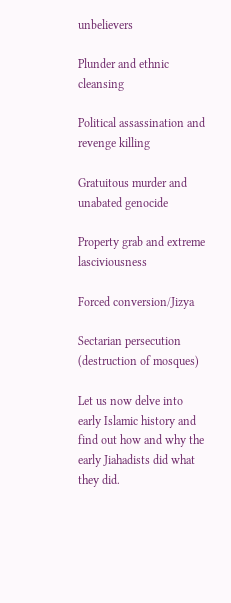unbelievers

Plunder and ethnic cleansing

Political assassination and revenge killing

Gratuitous murder and unabated genocide

Property grab and extreme lasciviousness

Forced conversion/Jizya

Sectarian persecution (destruction of mosques)

Let us now delve into early Islamic history and find out how and why the early Jiahadists did what they did.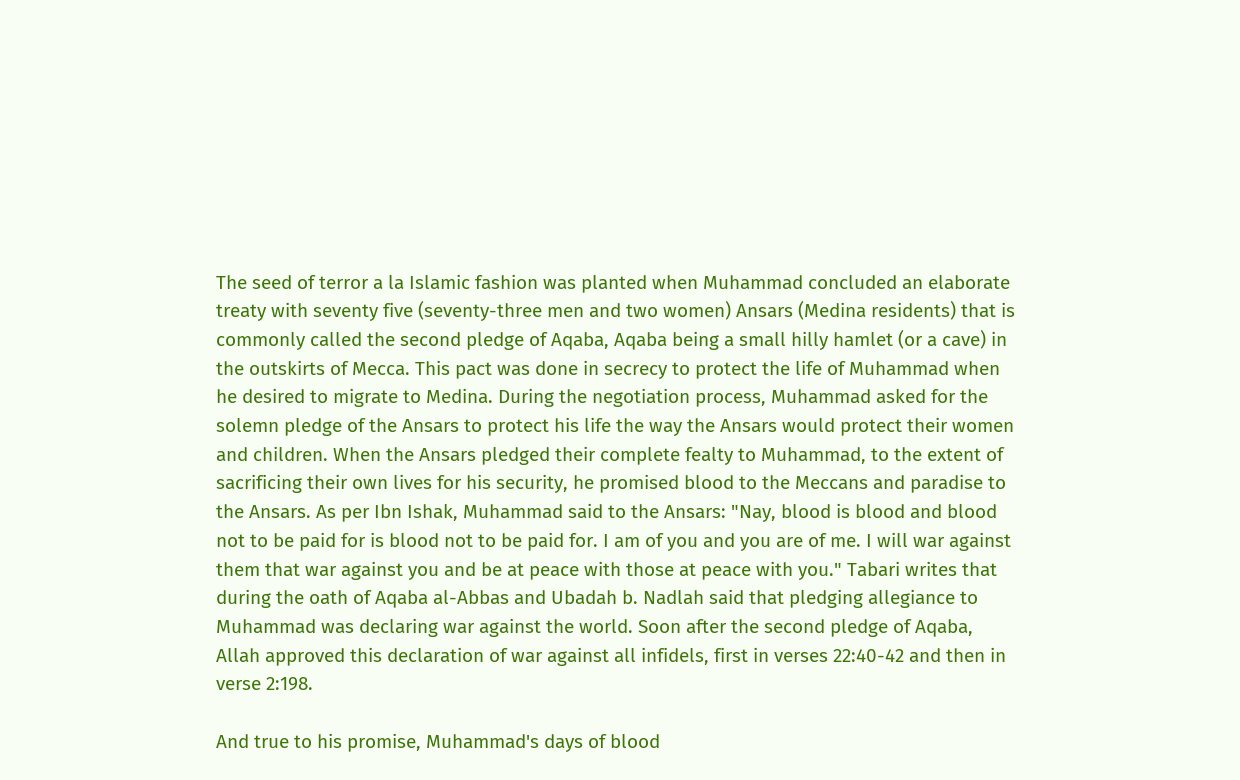The seed of terror a la Islamic fashion was planted when Muhammad concluded an elaborate treaty with seventy five (seventy-three men and two women) Ansars (Medina residents) that is commonly called the second pledge of Aqaba, Aqaba being a small hilly hamlet (or a cave) in the outskirts of Mecca. This pact was done in secrecy to protect the life of Muhammad when he desired to migrate to Medina. During the negotiation process, Muhammad asked for the solemn pledge of the Ansars to protect his life the way the Ansars would protect their women and children. When the Ansars pledged their complete fealty to Muhammad, to the extent of sacrificing their own lives for his security, he promised blood to the Meccans and paradise to the Ansars. As per Ibn Ishak, Muhammad said to the Ansars: "Nay, blood is blood and blood not to be paid for is blood not to be paid for. I am of you and you are of me. I will war against them that war against you and be at peace with those at peace with you." Tabari writes that during the oath of Aqaba al-Abbas and Ubadah b. Nadlah said that pledging allegiance to Muhammad was declaring war against the world. Soon after the second pledge of Aqaba, Allah approved this declaration of war against all infidels, first in verses 22:40-42 and then in verse 2:198.

And true to his promise, Muhammad's days of blood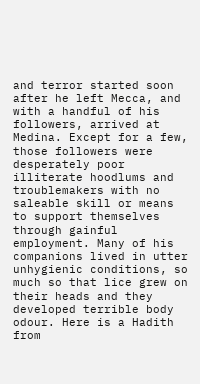and terror started soon after he left Mecca, and with a handful of his followers, arrived at Medina. Except for a few, those followers were desperately poor illiterate hoodlums and troublemakers with no saleable skill or means to support themselves through gainful employment. Many of his companions lived in utter unhygienic conditions, so much so that lice grew on their heads and they developed terrible body odour. Here is a Hadith from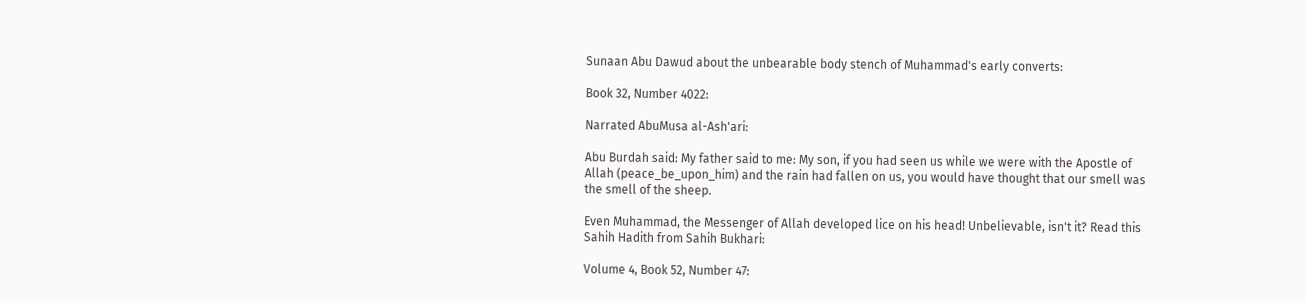Sunaan Abu Dawud about the unbearable body stench of Muhammad's early converts:

Book 32, Number 4022:

Narrated AbuMusa al-Ash'ari:

Abu Burdah said: My father said to me: My son, if you had seen us while we were with the Apostle of Allah (peace_be_upon_him) and the rain had fallen on us, you would have thought that our smell was the smell of the sheep.

Even Muhammad, the Messenger of Allah developed lice on his head! Unbelievable, isn't it? Read this Sahih Hadith from Sahih Bukhari:

Volume 4, Book 52, Number 47: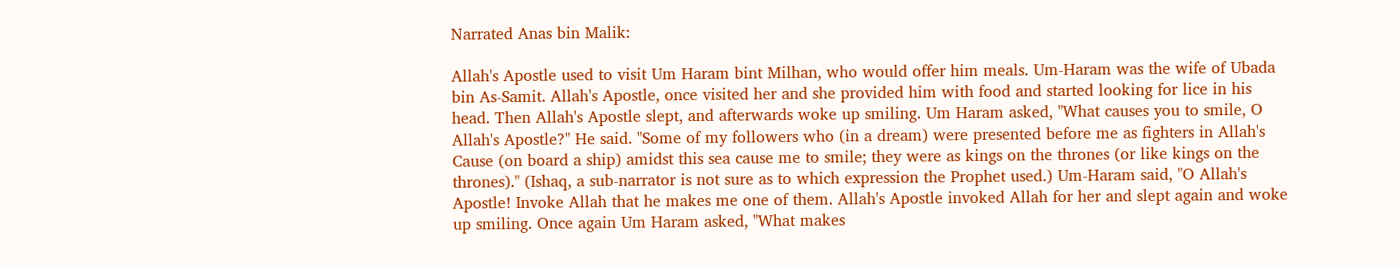Narrated Anas bin Malik:

Allah's Apostle used to visit Um Haram bint Milhan, who would offer him meals. Um-Haram was the wife of Ubada bin As-Samit. Allah's Apostle, once visited her and she provided him with food and started looking for lice in his head. Then Allah's Apostle slept, and afterwards woke up smiling. Um Haram asked, "What causes you to smile, O Allah's Apostle?" He said. "Some of my followers who (in a dream) were presented before me as fighters in Allah's Cause (on board a ship) amidst this sea cause me to smile; they were as kings on the thrones (or like kings on the thrones)." (Ishaq, a sub-narrator is not sure as to which expression the Prophet used.) Um-Haram said, "O Allah's Apostle! Invoke Allah that he makes me one of them. Allah's Apostle invoked Allah for her and slept again and woke up smiling. Once again Um Haram asked, "What makes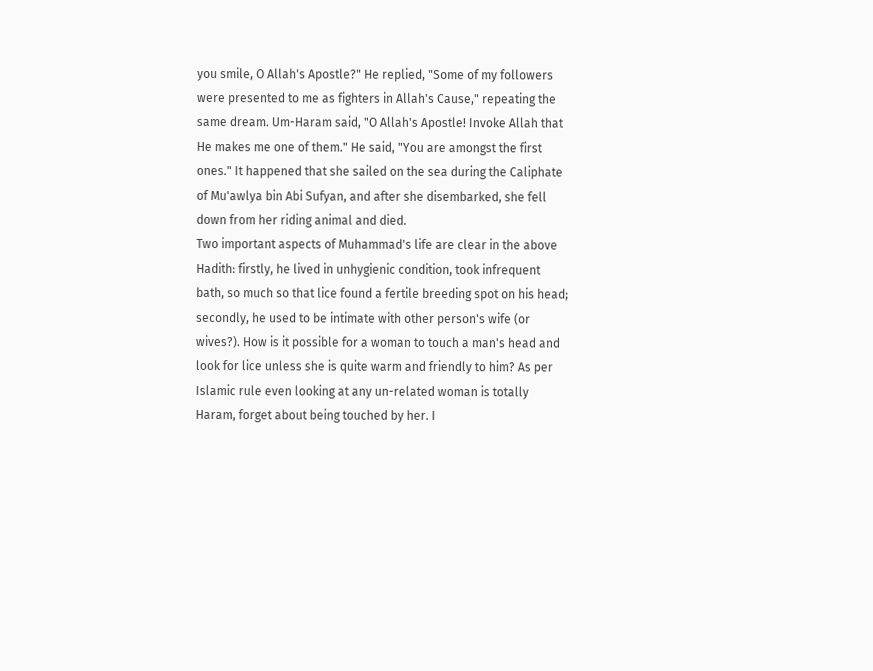you smile, O Allah's Apostle?" He replied, "Some of my followers were presented to me as fighters in Allah's Cause," repeating the same dream. Um-Haram said, "O Allah's Apostle! Invoke Allah that He makes me one of them." He said, "You are amongst the first ones." It happened that she sailed on the sea during the Caliphate of Mu'awlya bin Abi Sufyan, and after she disembarked, she fell down from her riding animal and died.
Two important aspects of Muhammad's life are clear in the above Hadith: firstly, he lived in unhygienic condition, took infrequent bath, so much so that lice found a fertile breeding spot on his head; secondly, he used to be intimate with other person's wife (or wives?). How is it possible for a woman to touch a man's head and look for lice unless she is quite warm and friendly to him? As per Islamic rule even looking at any un-related woman is totally Haram, forget about being touched by her. I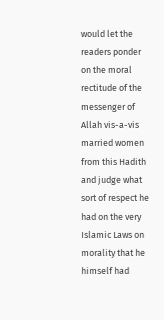would let the readers ponder on the moral rectitude of the messenger of Allah vis-a-vis married women from this Hadith and judge what sort of respect he had on the very Islamic Laws on morality that he himself had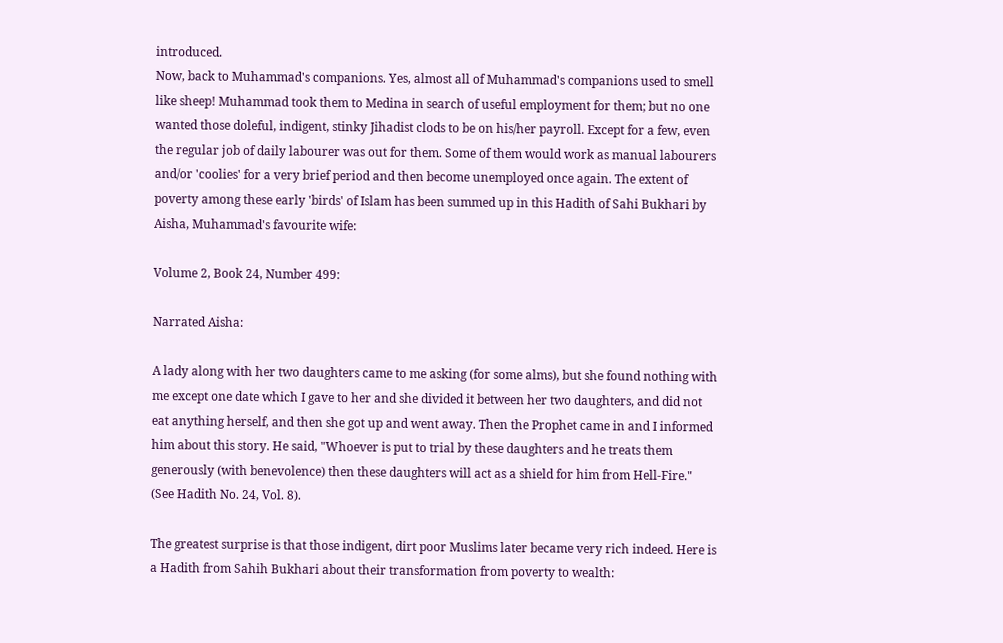introduced.
Now, back to Muhammad's companions. Yes, almost all of Muhammad's companions used to smell like sheep! Muhammad took them to Medina in search of useful employment for them; but no one wanted those doleful, indigent, stinky Jihadist clods to be on his/her payroll. Except for a few, even the regular job of daily labourer was out for them. Some of them would work as manual labourers and/or 'coolies' for a very brief period and then become unemployed once again. The extent of poverty among these early 'birds' of Islam has been summed up in this Hadith of Sahi Bukhari by Aisha, Muhammad's favourite wife:

Volume 2, Book 24, Number 499:

Narrated Aisha:

A lady along with her two daughters came to me asking (for some alms), but she found nothing with me except one date which I gave to her and she divided it between her two daughters, and did not eat anything herself, and then she got up and went away. Then the Prophet came in and I informed him about this story. He said, "Whoever is put to trial by these daughters and he treats them generously (with benevolence) then these daughters will act as a shield for him from Hell-Fire." (See Hadith No. 24, Vol. 8).

The greatest surprise is that those indigent, dirt poor Muslims later became very rich indeed. Here is a Hadith from Sahih Bukhari about their transformation from poverty to wealth: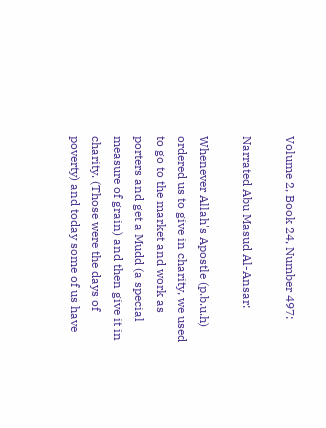Volume 2, Book 24, Number 497:

Narrated Abu Masud Al-Ansar:

Whenever Allah's Apostle (p.b.u.h) ordered us to give in charity, we used to go to the market and work as porters and get a Mudd (a special measure of grain) and then give it in charity. (Those were the days of poverty) and today some of us have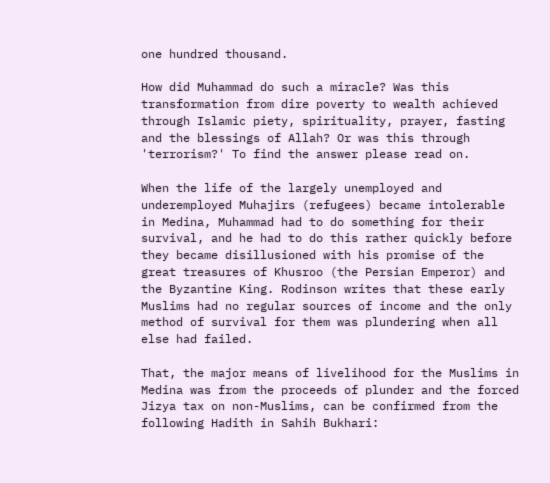one hundred thousand.

How did Muhammad do such a miracle? Was this transformation from dire poverty to wealth achieved through Islamic piety, spirituality, prayer, fasting and the blessings of Allah? Or was this through 'terrorism?' To find the answer please read on.

When the life of the largely unemployed and underemployed Muhajirs (refugees) became intolerable in Medina, Muhammad had to do something for their survival, and he had to do this rather quickly before they became disillusioned with his promise of the great treasures of Khusroo (the Persian Emperor) and the Byzantine King. Rodinson writes that these early Muslims had no regular sources of income and the only method of survival for them was plundering when all else had failed.

That, the major means of livelihood for the Muslims in Medina was from the proceeds of plunder and the forced Jizya tax on non-Muslims, can be confirmed from the following Hadith in Sahih Bukhari: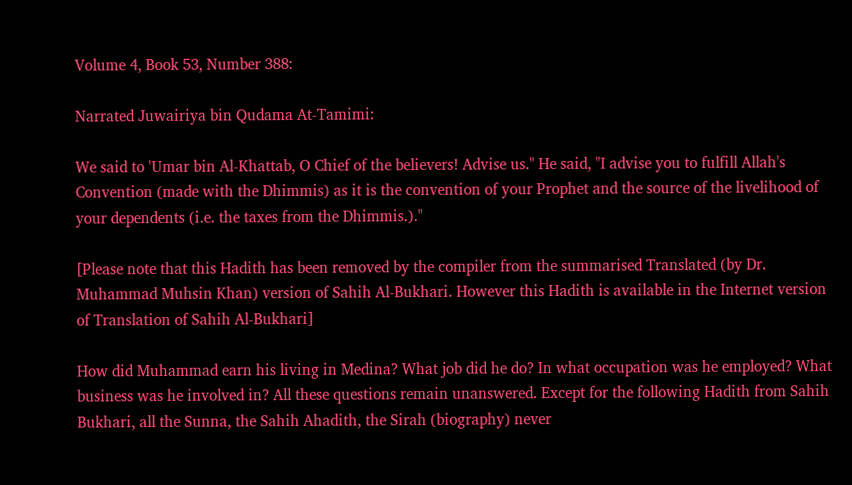Volume 4, Book 53, Number 388:

Narrated Juwairiya bin Qudama At-Tamimi:

We said to 'Umar bin Al-Khattab, O Chief of the believers! Advise us." He said, "I advise you to fulfill Allah's Convention (made with the Dhimmis) as it is the convention of your Prophet and the source of the livelihood of your dependents (i.e. the taxes from the Dhimmis.)."

[Please note that this Hadith has been removed by the compiler from the summarised Translated (by Dr. Muhammad Muhsin Khan) version of Sahih Al-Bukhari. However this Hadith is available in the Internet version of Translation of Sahih Al-Bukhari]

How did Muhammad earn his living in Medina? What job did he do? In what occupation was he employed? What business was he involved in? All these questions remain unanswered. Except for the following Hadith from Sahih Bukhari, all the Sunna, the Sahih Ahadith, the Sirah (biography) never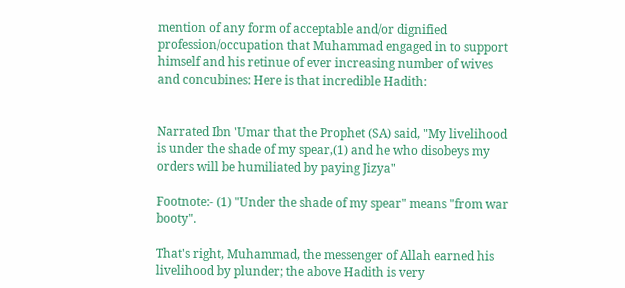mention of any form of acceptable and/or dignified profession/occupation that Muhammad engaged in to support himself and his retinue of ever increasing number of wives and concubines: Here is that incredible Hadith:


Narrated Ibn 'Umar that the Prophet (SA) said, "My livelihood is under the shade of my spear,(1) and he who disobeys my orders will be humiliated by paying Jizya"

Footnote:- (1) "Under the shade of my spear" means "from war booty".

That's right, Muhammad, the messenger of Allah earned his livelihood by plunder; the above Hadith is very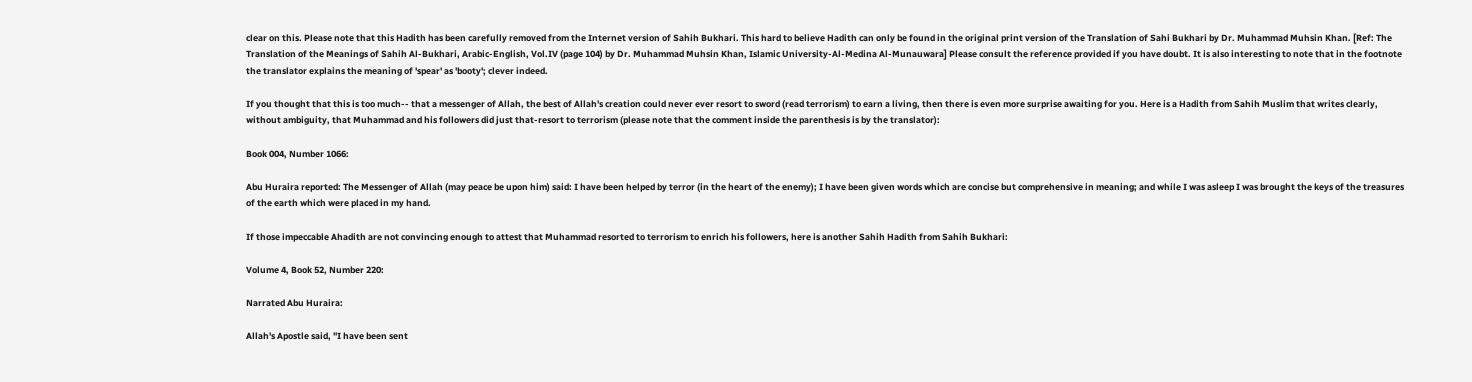clear on this. Please note that this Hadith has been carefully removed from the Internet version of Sahih Bukhari. This hard to believe Hadith can only be found in the original print version of the Translation of Sahi Bukhari by Dr. Muhammad Muhsin Khan. [Ref: The Translation of the Meanings of Sahih Al-Bukhari, Arabic-English, Vol.IV (page 104) by Dr. Muhammad Muhsin Khan, Islamic University-Al-Medina Al-Munauwara] Please consult the reference provided if you have doubt. It is also interesting to note that in the footnote the translator explains the meaning of 'spear' as 'booty'; clever indeed.

If you thought that this is too much-- that a messenger of Allah, the best of Allah's creation could never ever resort to sword (read terrorism) to earn a living, then there is even more surprise awaiting for you. Here is a Hadith from Sahih Muslim that writes clearly, without ambiguity, that Muhammad and his followers did just that-resort to terrorism (please note that the comment inside the parenthesis is by the translator):

Book 004, Number 1066:

Abu Huraira reported: The Messenger of Allah (may peace be upon him) said: I have been helped by terror (in the heart of the enemy); I have been given words which are concise but comprehensive in meaning; and while I was asleep I was brought the keys of the treasures of the earth which were placed in my hand.

If those impeccable Ahadith are not convincing enough to attest that Muhammad resorted to terrorism to enrich his followers, here is another Sahih Hadith from Sahih Bukhari:

Volume 4, Book 52, Number 220:

Narrated Abu Huraira:

Allah's Apostle said, "I have been sent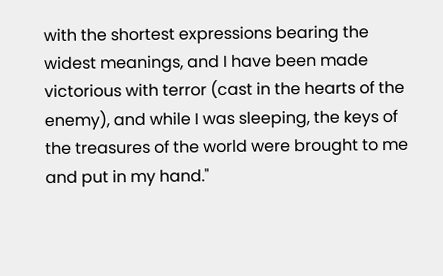with the shortest expressions bearing the widest meanings, and I have been made victorious with terror (cast in the hearts of the enemy), and while I was sleeping, the keys of the treasures of the world were brought to me and put in my hand."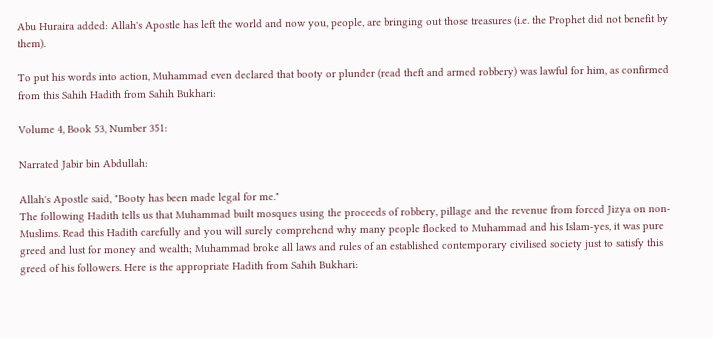Abu Huraira added: Allah's Apostle has left the world and now you, people, are bringing out those treasures (i.e. the Prophet did not benefit by them).

To put his words into action, Muhammad even declared that booty or plunder (read theft and armed robbery) was lawful for him, as confirmed from this Sahih Hadith from Sahih Bukhari:

Volume 4, Book 53, Number 351:

Narrated Jabir bin Abdullah:

Allah's Apostle said, "Booty has been made legal for me."
The following Hadith tells us that Muhammad built mosques using the proceeds of robbery, pillage and the revenue from forced Jizya on non-Muslims. Read this Hadith carefully and you will surely comprehend why many people flocked to Muhammad and his Islam-yes, it was pure greed and lust for money and wealth; Muhammad broke all laws and rules of an established contemporary civilised society just to satisfy this greed of his followers. Here is the appropriate Hadith from Sahih Bukhari: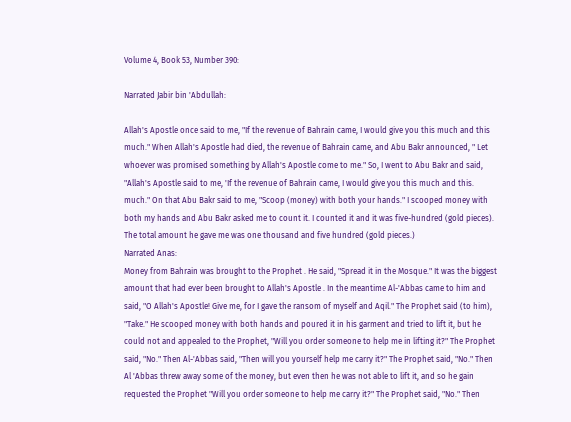Volume 4, Book 53, Number 390:

Narrated Jabir bin 'Abdullah:

Allah's Apostle once said to me, "If the revenue of Bahrain came, I would give you this much and this much." When Allah's Apostle had died, the revenue of Bahrain came, and Abu Bakr announced, " Let whoever was promised something by Allah's Apostle come to me." So, I went to Abu Bakr and said, "Allah's Apostle said to me, 'If the revenue of Bahrain came, I would give you this much and this. much." On that Abu Bakr said to me, "Scoop (money) with both your hands." I scooped money with both my hands and Abu Bakr asked me to count it. I counted it and it was five-hundred (gold pieces). The total amount he gave me was one thousand and five hundred (gold pieces.)
Narrated Anas:
Money from Bahrain was brought to the Prophet . He said, "Spread it in the Mosque." It was the biggest amount that had ever been brought to Allah's Apostle . In the meantime Al-'Abbas came to him and said, "O Allah's Apostle! Give me, for I gave the ransom of myself and Aqil." The Prophet said (to him), "Take." He scooped money with both hands and poured it in his garment and tried to lift it, but he could not and appealed to the Prophet, "Will you order someone to help me in lifting it?" The Prophet said, "No." Then Al-'Abbas said, "Then will you yourself help me carry it?" The Prophet said, "No." Then Al 'Abbas threw away some of the money, but even then he was not able to lift it, and so he gain requested the Prophet "Will you order someone to help me carry it?" The Prophet said, "No." Then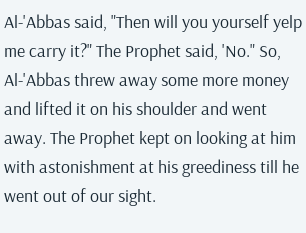Al-'Abbas said, "Then will you yourself yelp me carry it?" The Prophet said, 'No." So, Al-'Abbas threw away some more money and lifted it on his shoulder and went away. The Prophet kept on looking at him with astonishment at his greediness till he went out of our sight.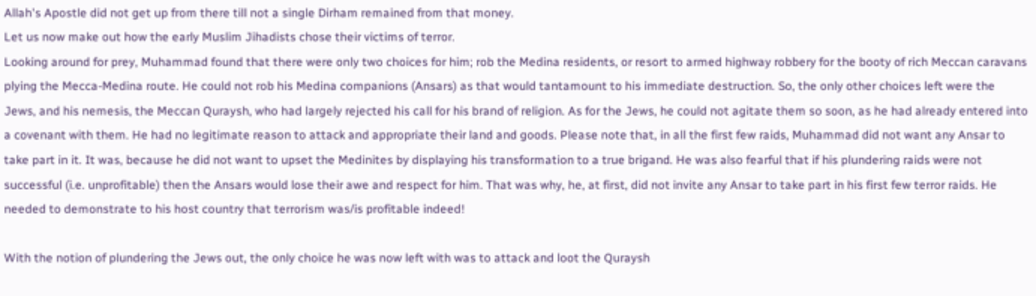Allah's Apostle did not get up from there till not a single Dirham remained from that money.
Let us now make out how the early Muslim Jihadists chose their victims of terror.
Looking around for prey, Muhammad found that there were only two choices for him; rob the Medina residents, or resort to armed highway robbery for the booty of rich Meccan caravans plying the Mecca-Medina route. He could not rob his Medina companions (Ansars) as that would tantamount to his immediate destruction. So, the only other choices left were the Jews, and his nemesis, the Meccan Quraysh, who had largely rejected his call for his brand of religion. As for the Jews, he could not agitate them so soon, as he had already entered into a covenant with them. He had no legitimate reason to attack and appropriate their land and goods. Please note that, in all the first few raids, Muhammad did not want any Ansar to take part in it. It was, because he did not want to upset the Medinites by displaying his transformation to a true brigand. He was also fearful that if his plundering raids were not successful (i.e. unprofitable) then the Ansars would lose their awe and respect for him. That was why, he, at first, did not invite any Ansar to take part in his first few terror raids. He needed to demonstrate to his host country that terrorism was/is profitable indeed!

With the notion of plundering the Jews out, the only choice he was now left with was to attack and loot the Quraysh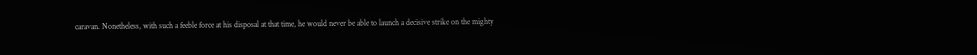caravan. Nonetheless, with such a feeble force at his disposal at that time, he would never be able to launch a decisive strike on the mighty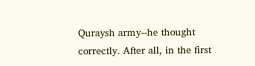Quraysh army--he thought correctly. After all, in the first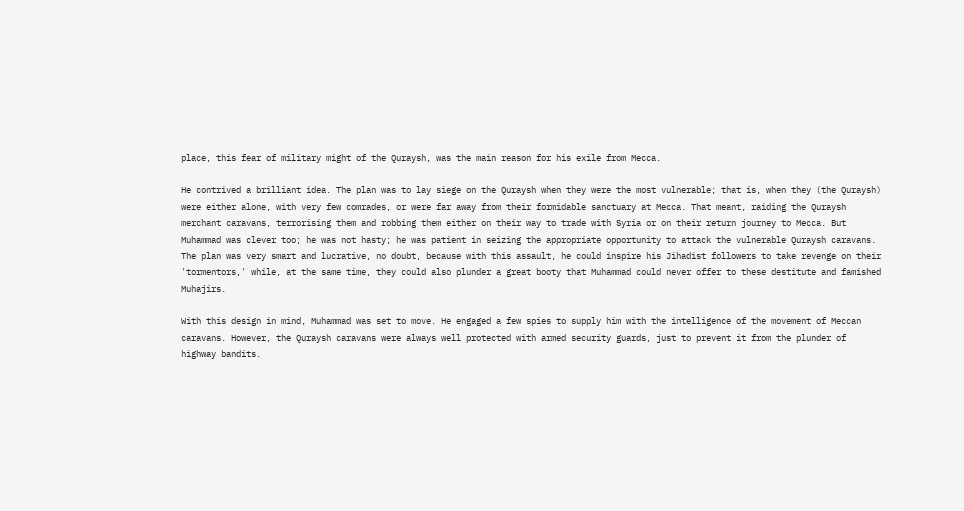place, this fear of military might of the Quraysh, was the main reason for his exile from Mecca.

He contrived a brilliant idea. The plan was to lay siege on the Quraysh when they were the most vulnerable; that is, when they (the Quraysh) were either alone, with very few comrades, or were far away from their formidable sanctuary at Mecca. That meant, raiding the Quraysh merchant caravans, terrorising them and robbing them either on their way to trade with Syria or on their return journey to Mecca. But Muhammad was clever too; he was not hasty; he was patient in seizing the appropriate opportunity to attack the vulnerable Quraysh caravans. The plan was very smart and lucrative, no doubt, because with this assault, he could inspire his Jihadist followers to take revenge on their 'tormentors,' while, at the same time, they could also plunder a great booty that Muhammad could never offer to these destitute and famished Muhajirs.

With this design in mind, Muhammad was set to move. He engaged a few spies to supply him with the intelligence of the movement of Meccan caravans. However, the Quraysh caravans were always well protected with armed security guards, just to prevent it from the plunder of highway bandits.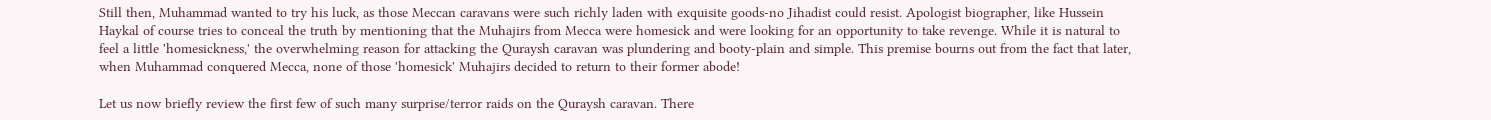Still then, Muhammad wanted to try his luck, as those Meccan caravans were such richly laden with exquisite goods-no Jihadist could resist. Apologist biographer, like Hussein Haykal of course tries to conceal the truth by mentioning that the Muhajirs from Mecca were homesick and were looking for an opportunity to take revenge. While it is natural to feel a little 'homesickness,' the overwhelming reason for attacking the Quraysh caravan was plundering and booty-plain and simple. This premise bourns out from the fact that later, when Muhammad conquered Mecca, none of those 'homesick' Muhajirs decided to return to their former abode!

Let us now briefly review the first few of such many surprise/terror raids on the Quraysh caravan. There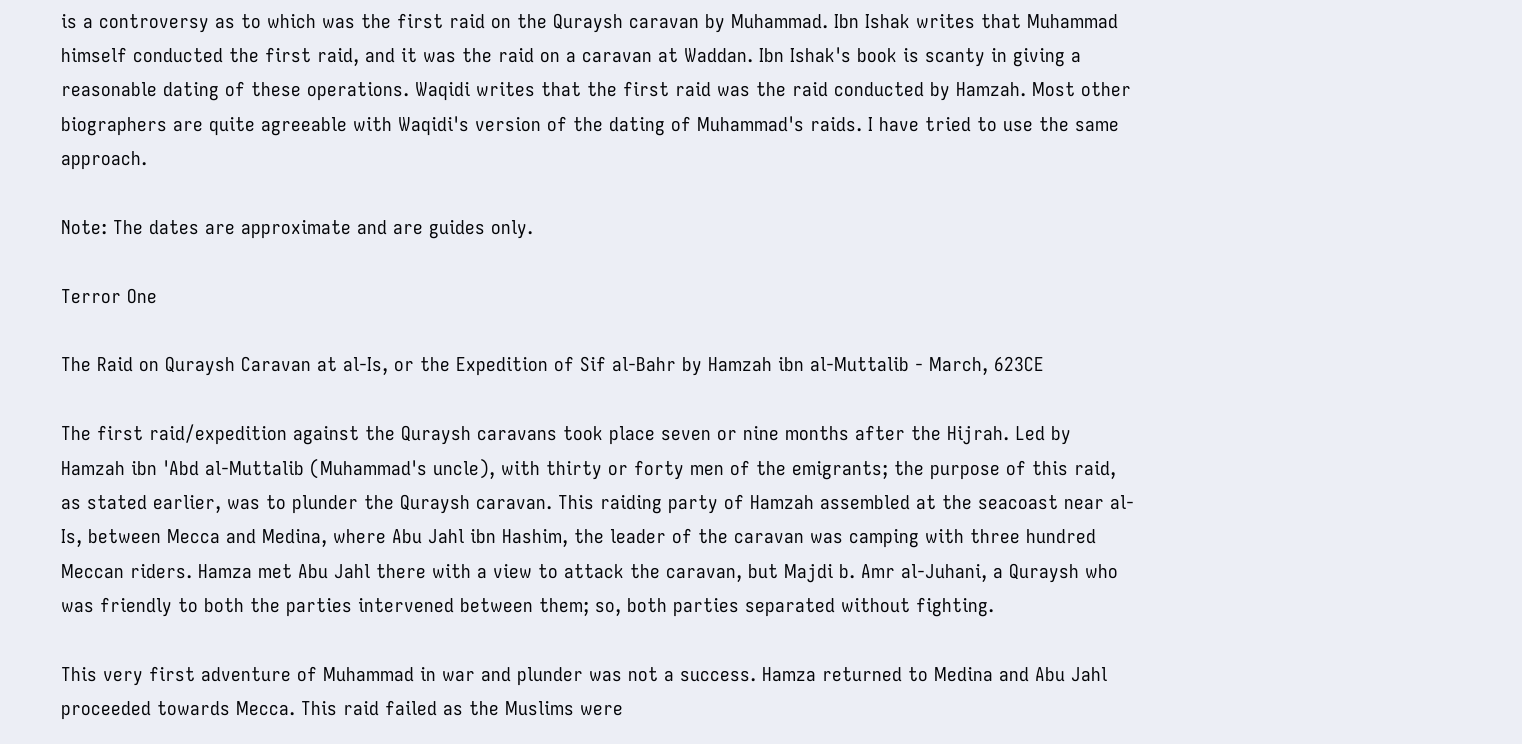is a controversy as to which was the first raid on the Quraysh caravan by Muhammad. Ibn Ishak writes that Muhammad himself conducted the first raid, and it was the raid on a caravan at Waddan. Ibn Ishak's book is scanty in giving a reasonable dating of these operations. Waqidi writes that the first raid was the raid conducted by Hamzah. Most other biographers are quite agreeable with Waqidi's version of the dating of Muhammad's raids. I have tried to use the same approach.

Note: The dates are approximate and are guides only.

Terror One

The Raid on Quraysh Caravan at al-Is, or the Expedition of Sif al-Bahr by Hamzah ibn al-Muttalib - March, 623CE

The first raid/expedition against the Quraysh caravans took place seven or nine months after the Hijrah. Led by Hamzah ibn 'Abd al-Muttalib (Muhammad's uncle), with thirty or forty men of the emigrants; the purpose of this raid, as stated earlier, was to plunder the Quraysh caravan. This raiding party of Hamzah assembled at the seacoast near al-Is, between Mecca and Medina, where Abu Jahl ibn Hashim, the leader of the caravan was camping with three hundred Meccan riders. Hamza met Abu Jahl there with a view to attack the caravan, but Majdi b. Amr al-Juhani, a Quraysh who was friendly to both the parties intervened between them; so, both parties separated without fighting.

This very first adventure of Muhammad in war and plunder was not a success. Hamza returned to Medina and Abu Jahl proceeded towards Mecca. This raid failed as the Muslims were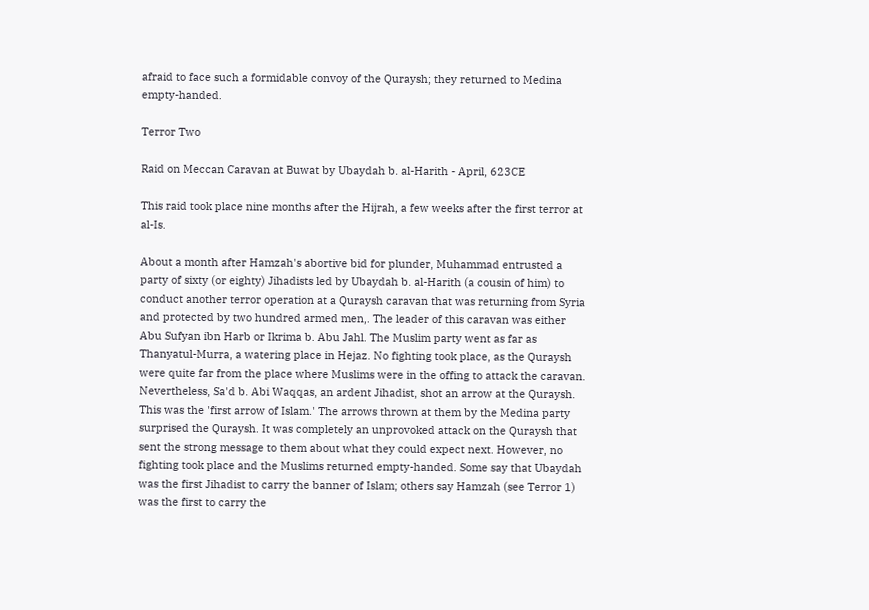afraid to face such a formidable convoy of the Quraysh; they returned to Medina empty-handed.

Terror Two

Raid on Meccan Caravan at Buwat by Ubaydah b. al-Harith - April, 623CE

This raid took place nine months after the Hijrah, a few weeks after the first terror at al-Is.

About a month after Hamzah's abortive bid for plunder, Muhammad entrusted a party of sixty (or eighty) Jihadists led by Ubaydah b. al-Harith (a cousin of him) to conduct another terror operation at a Quraysh caravan that was returning from Syria and protected by two hundred armed men,. The leader of this caravan was either Abu Sufyan ibn Harb or Ikrima b. Abu Jahl. The Muslim party went as far as Thanyatul-Murra, a watering place in Hejaz. No fighting took place, as the Quraysh were quite far from the place where Muslims were in the offing to attack the caravan. Nevertheless, Sa'd b. Abi Waqqas, an ardent Jihadist, shot an arrow at the Quraysh. This was the 'first arrow of Islam.' The arrows thrown at them by the Medina party surprised the Quraysh. It was completely an unprovoked attack on the Quraysh that sent the strong message to them about what they could expect next. However, no fighting took place and the Muslims returned empty-handed. Some say that Ubaydah was the first Jihadist to carry the banner of Islam; others say Hamzah (see Terror 1) was the first to carry the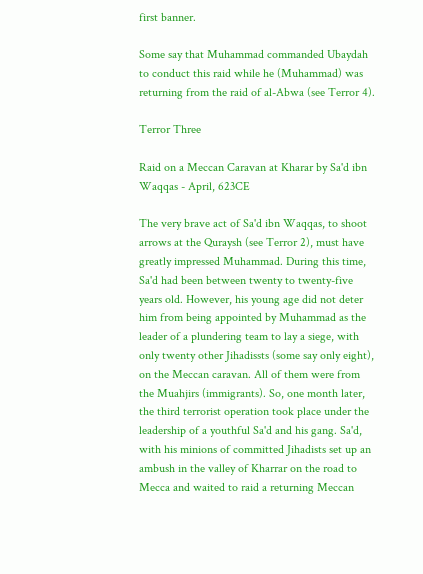first banner.

Some say that Muhammad commanded Ubaydah to conduct this raid while he (Muhammad) was returning from the raid of al-Abwa (see Terror 4).

Terror Three

Raid on a Meccan Caravan at Kharar by Sa'd ibn Waqqas - April, 623CE

The very brave act of Sa'd ibn Waqqas, to shoot arrows at the Quraysh (see Terror 2), must have greatly impressed Muhammad. During this time, Sa'd had been between twenty to twenty-five years old. However, his young age did not deter him from being appointed by Muhammad as the leader of a plundering team to lay a siege, with only twenty other Jihadissts (some say only eight), on the Meccan caravan. All of them were from the Muahjirs (immigrants). So, one month later, the third terrorist operation took place under the leadership of a youthful Sa'd and his gang. Sa'd, with his minions of committed Jihadists set up an ambush in the valley of Kharrar on the road to Mecca and waited to raid a returning Meccan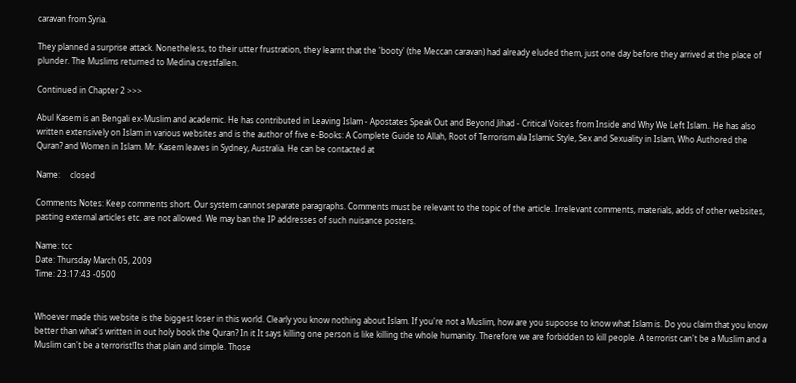caravan from Syria.

They planned a surprise attack. Nonetheless, to their utter frustration, they learnt that the 'booty' (the Meccan caravan) had already eluded them, just one day before they arrived at the place of plunder. The Muslims returned to Medina crestfallen.

Continued in Chapter 2 >>>

Abul Kasem is an Bengali ex-Muslim and academic. He has contributed in Leaving Islam - Apostates Speak Out and Beyond Jihad - Critical Voices from Inside and Why We Left Islam.. He has also written extensively on Islam in various websites and is the author of five e-Books: A Complete Guide to Allah, Root of Terrorism ala Islamic Style, Sex and Sexuality in Islam, Who Authored the Quran? and Women in Islam. Mr. Kasem leaves in Sydney, Australia. He can be contacted at

Name:     closed

Comments Notes: Keep comments short. Our system cannot separate paragraphs. Comments must be relevant to the topic of the article. Irrelevant comments, materials, adds of other websites, pasting external articles etc. are not allowed. We may ban the IP addresses of such nuisance posters.

Name: tcc
Date: Thursday March 05, 2009
Time: 23:17:43 -0500


Whoever made this website is the biggest loser in this world. Clearly you know nothing about Islam. If you're not a Muslim, how are you supoose to know what Islam is. Do you claim that you know better than what's written in out holy book the Quran? In it It says killing one person is like killing the whole humanity. Therefore we are forbidden to kill people. A terrorist can't be a Muslim and a Muslim can't be a terrorist!Its that plain and simple. Those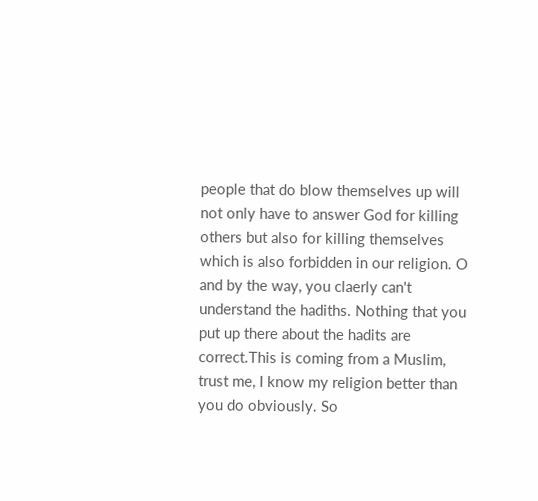people that do blow themselves up will not only have to answer God for killing others but also for killing themselves which is also forbidden in our religion. O and by the way, you claerly can't understand the hadiths. Nothing that you put up there about the hadits are correct.This is coming from a Muslim, trust me, I know my religion better than you do obviously. So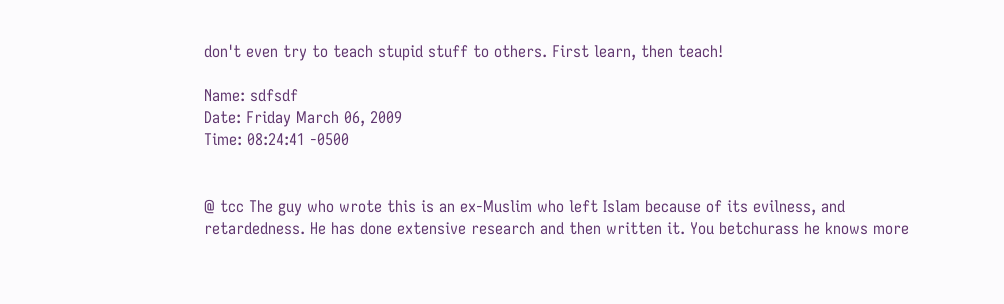don't even try to teach stupid stuff to others. First learn, then teach!

Name: sdfsdf
Date: Friday March 06, 2009
Time: 08:24:41 -0500


@ tcc The guy who wrote this is an ex-Muslim who left Islam because of its evilness, and retardedness. He has done extensive research and then written it. You betchurass he knows more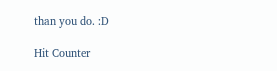than you do. :D

Hit Counter